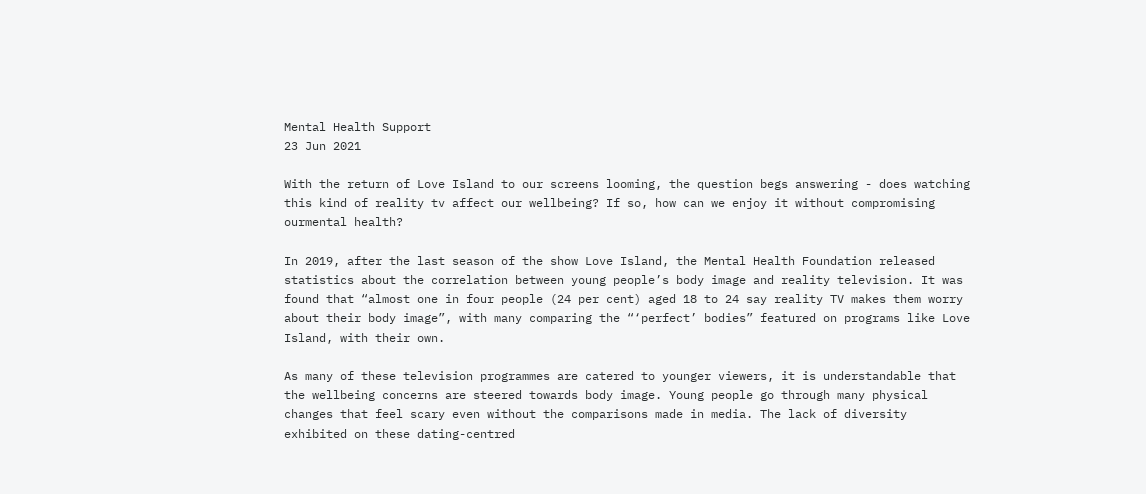Mental Health Support
23 Jun 2021

With the return of Love Island to our screens looming, the question begs answering - does watching this kind of reality tv affect our wellbeing? If so, how can we enjoy it without compromising ourmental health?

In 2019, after the last season of the show Love Island, the Mental Health Foundation released statistics about the correlation between young people’s body image and reality television. It was found that “almost one in four people (24 per cent) aged 18 to 24 say reality TV makes them worry about their body image”, with many comparing the “‘perfect’ bodies” featured on programs like Love Island, with their own.

As many of these television programmes are catered to younger viewers, it is understandable that the wellbeing concerns are steered towards body image. Young people go through many physical changes that feel scary even without the comparisons made in media. The lack of diversity exhibited on these dating-centred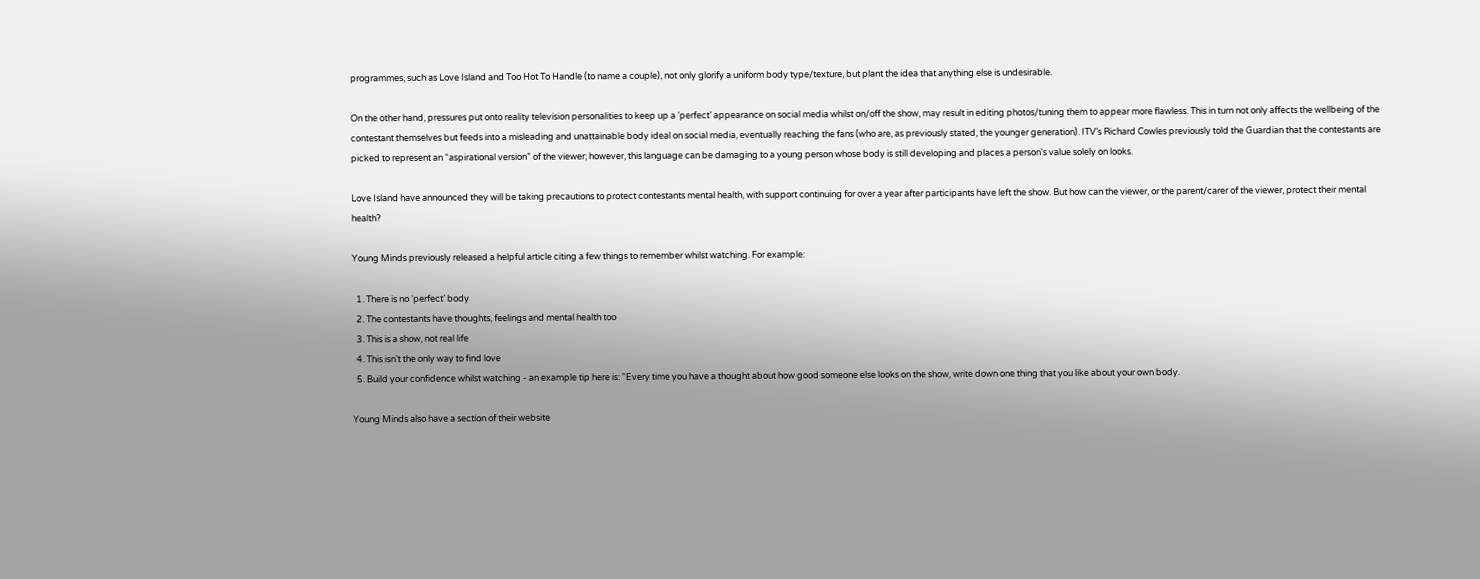programmes, such as Love Island and Too Hot To Handle (to name a couple), not only glorify a uniform body type/texture, but plant the idea that anything else is undesirable.

On the other hand, pressures put onto reality television personalities to keep up a ‘perfect’ appearance on social media whilst on/off the show, may result in editing photos/tuning them to appear more flawless. This in turn not only affects the wellbeing of the contestant themselves but feeds into a misleading and unattainable body ideal on social media, eventually reaching the fans (who are, as previously stated, the younger generation). ITV’s Richard Cowles previously told the Guardian that the contestants are picked to represent an “aspirational version” of the viewer; however, this language can be damaging to a young person whose body is still developing and places a person's value solely on looks.

Love Island have announced they will be taking precautions to protect contestants mental health, with support continuing for over a year after participants have left the show. But how can the viewer, or the parent/carer of the viewer, protect their mental health?

Young Minds previously released a helpful article citing a few things to remember whilst watching. For example:

  1. There is no ‘perfect’ body
  2. The contestants have thoughts, feelings and mental health too
  3. This is a show, not real life
  4. This isn’t the only way to find love
  5. Build your confidence whilst watching - an example tip here is: "Every time you have a thought about how good someone else looks on the show, write down one thing that you like about your own body.

Young Minds also have a section of their website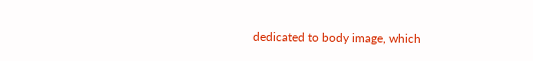dedicated to body image, which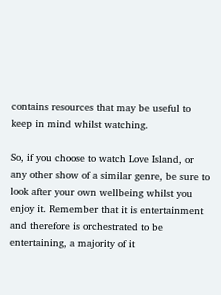contains resources that may be useful to keep in mind whilst watching.

So, if you choose to watch Love Island, or any other show of a similar genre, be sure to look after your own wellbeing whilst you enjoy it. Remember that it is entertainment and therefore is orchestrated to be entertaining, a majority of it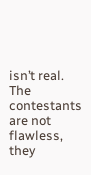isn’t real. The contestants are not flawless, they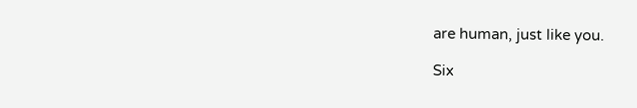are human, just like you.

Six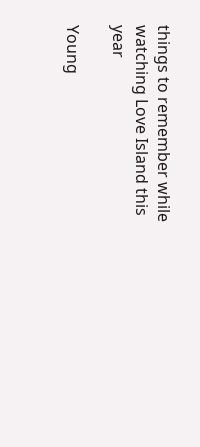things to remember while watching Love Island this year

Young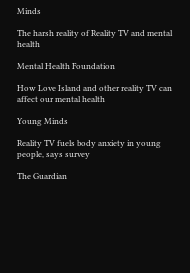Minds

The harsh reality of Reality TV and mental health

Mental Health Foundation

How Love Island and other reality TV can affect our mental health

Young Minds

Reality TV fuels body anxiety in young people, says survey

The Guardian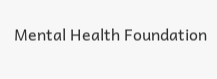Mental Health Foundation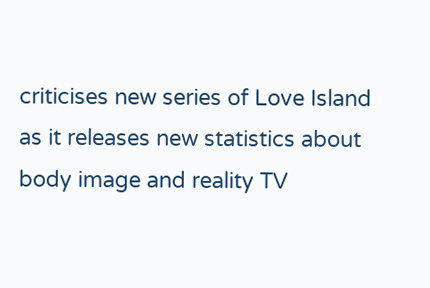criticises new series of Love Island as it releases new statistics about body image and reality TV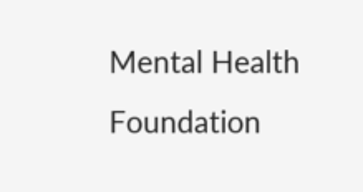Mental Health Foundation